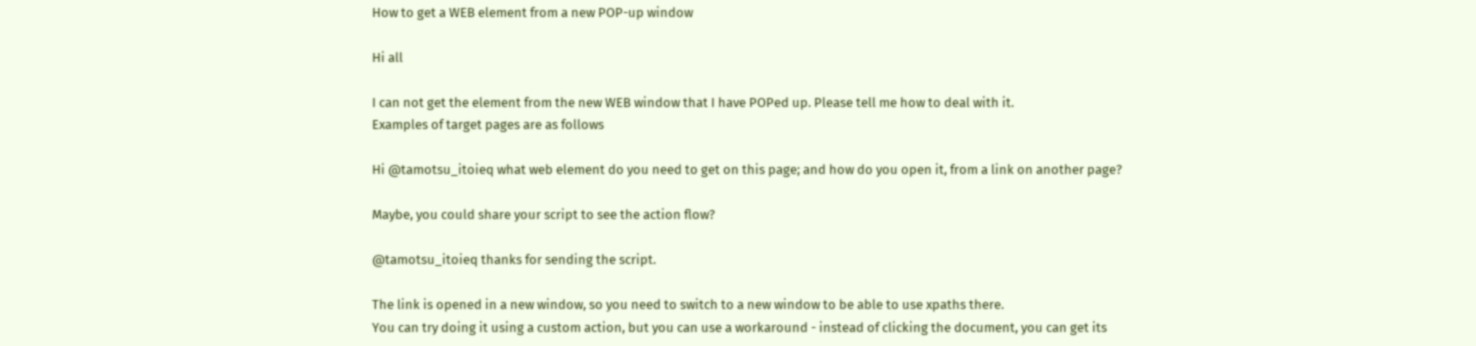How to get a WEB element from a new POP-up window

Hi all

I can not get the element from the new WEB window that I have POPed up. Please tell me how to deal with it.
Examples of target pages are as follows

Hi @tamotsu_itoieq what web element do you need to get on this page; and how do you open it, from a link on another page?

Maybe, you could share your script to see the action flow?

@tamotsu_itoieq thanks for sending the script.

The link is opened in a new window, so you need to switch to a new window to be able to use xpaths there.
You can try doing it using a custom action, but you can use a workaround - instead of clicking the document, you can get its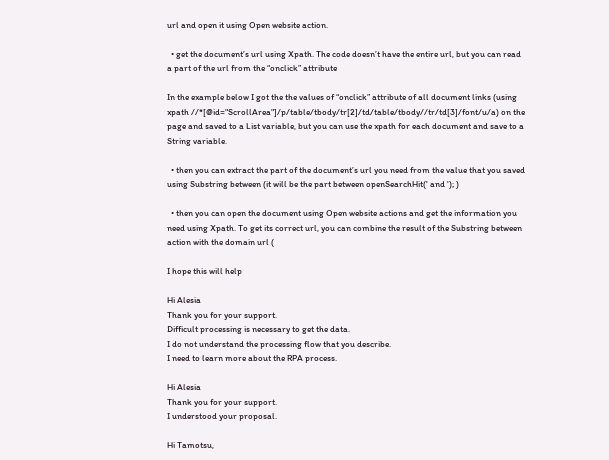url and open it using Open website action.

  • get the document’s url using Xpath. The code doesn’t have the entire url, but you can read a part of the url from the “onclick” attribute

In the example below I got the the values of “onclick” attribute of all document links (using xpath //*[@id="ScrollArea"]/p/table/tbody/tr[2]/td/table/tbody//tr/td[3]/font/u/a) on the page and saved to a List variable, but you can use the xpath for each document and save to a String variable.

  • then you can extract the part of the document’s url you need from the value that you saved using Substring between (it will be the part between openSearchHit(' and '); )

  • then you can open the document using Open website actions and get the information you need using Xpath. To get its correct url, you can combine the result of the Substring between action with the domain url (

I hope this will help

Hi Alesia
Thank you for your support.
Difficult processing is necessary to get the data.
I do not understand the processing flow that you describe.
I need to learn more about the RPA process.

Hi Alesia
Thank you for your support.
I understood your proposal.

Hi Tamotsu,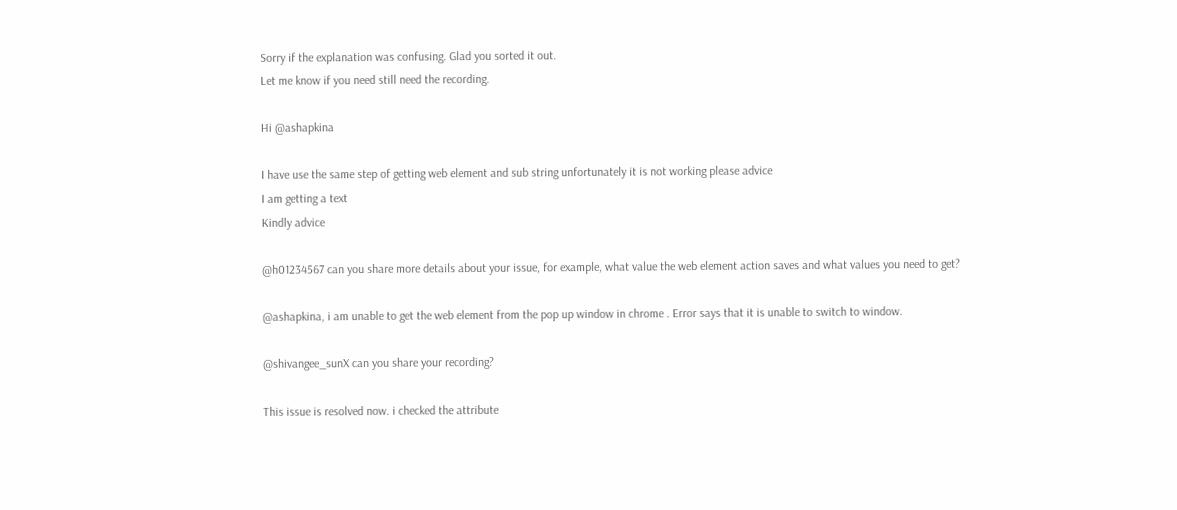Sorry if the explanation was confusing. Glad you sorted it out.
Let me know if you need still need the recording.

Hi @ashapkina

I have use the same step of getting web element and sub string unfortunately it is not working please advice
I am getting a text
Kindly advice

@h01234567 can you share more details about your issue, for example, what value the web element action saves and what values you need to get?

@ashapkina, i am unable to get the web element from the pop up window in chrome . Error says that it is unable to switch to window.

@shivangee_sunX can you share your recording?

This issue is resolved now. i checked the attribute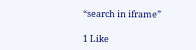“search in iframe”

1 Like